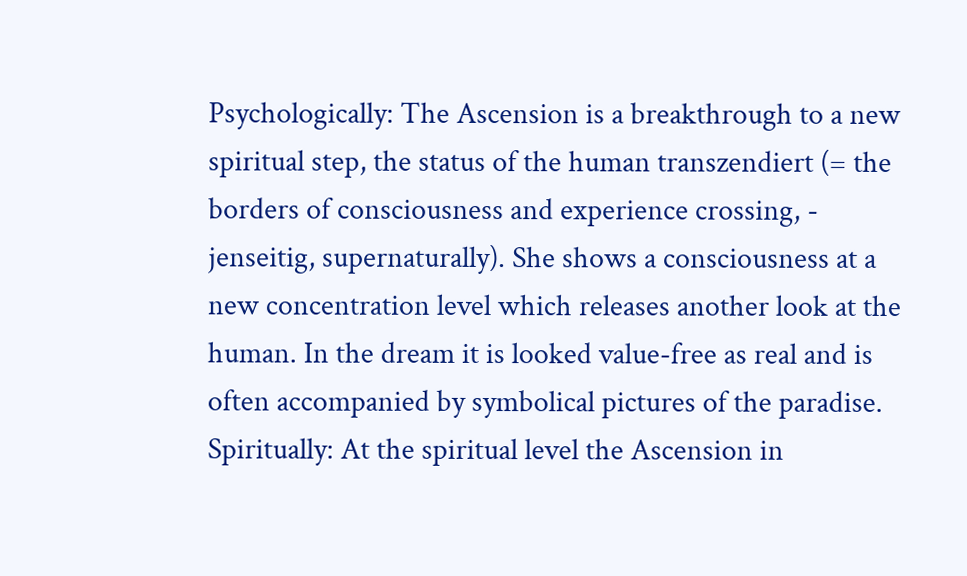Psychologically: The Ascension is a breakthrough to a new spiritual step, the status of the human transzendiert (= the borders of consciousness and experience crossing, - jenseitig, supernaturally). She shows a consciousness at a new concentration level which releases another look at the human. In the dream it is looked value-free as real and is often accompanied by symbolical pictures of the paradise. Spiritually: At the spiritual level the Ascension in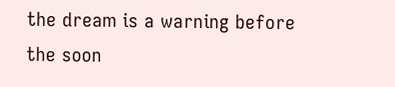the dream is a warning before the soon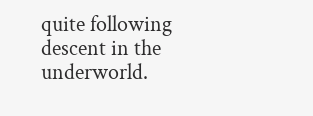quite following descent in the underworld.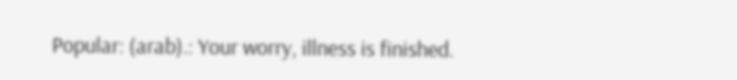Popular: (arab).: Your worry, illness is finished.